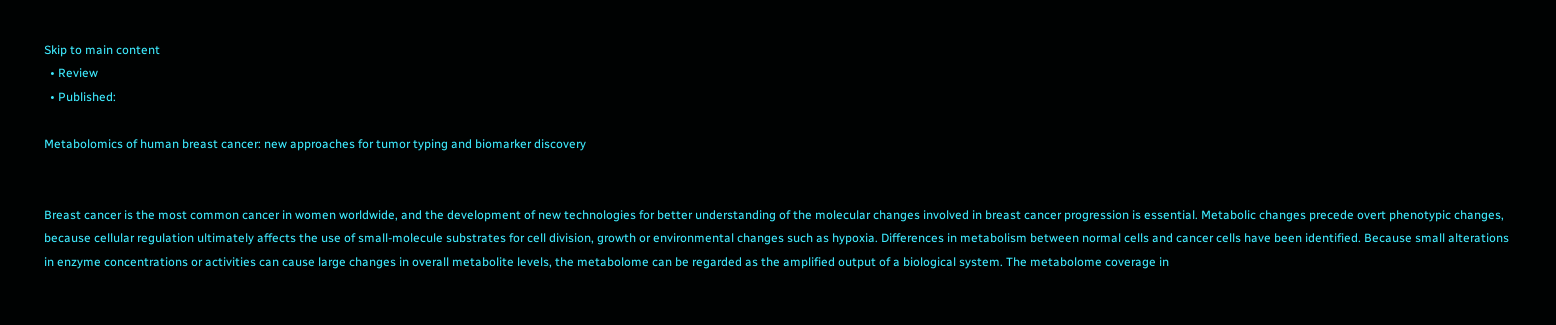Skip to main content
  • Review
  • Published:

Metabolomics of human breast cancer: new approaches for tumor typing and biomarker discovery


Breast cancer is the most common cancer in women worldwide, and the development of new technologies for better understanding of the molecular changes involved in breast cancer progression is essential. Metabolic changes precede overt phenotypic changes, because cellular regulation ultimately affects the use of small-molecule substrates for cell division, growth or environmental changes such as hypoxia. Differences in metabolism between normal cells and cancer cells have been identified. Because small alterations in enzyme concentrations or activities can cause large changes in overall metabolite levels, the metabolome can be regarded as the amplified output of a biological system. The metabolome coverage in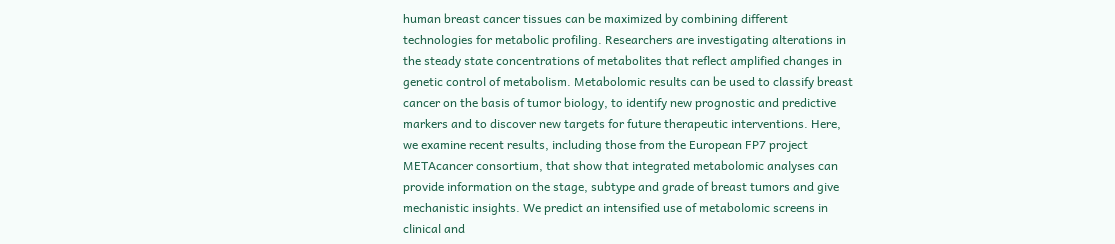human breast cancer tissues can be maximized by combining different technologies for metabolic profiling. Researchers are investigating alterations in the steady state concentrations of metabolites that reflect amplified changes in genetic control of metabolism. Metabolomic results can be used to classify breast cancer on the basis of tumor biology, to identify new prognostic and predictive markers and to discover new targets for future therapeutic interventions. Here, we examine recent results, including those from the European FP7 project METAcancer consortium, that show that integrated metabolomic analyses can provide information on the stage, subtype and grade of breast tumors and give mechanistic insights. We predict an intensified use of metabolomic screens in clinical and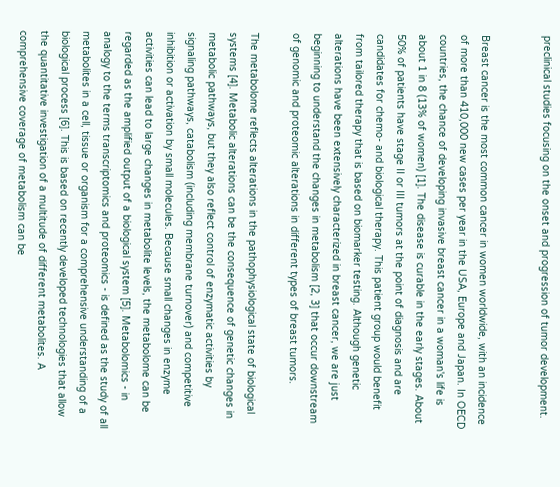preclinical studies focusing on the onset and progression of tumor development.


Breast cancer is the most common cancer in women worldwide, with an incidence of more than 410,000 new cases per year in the USA, Europe and Japan. In OECD countries, the chance of developing invasive breast cancer in a woman's life is about 1 in 8 (13% of women) [1]. The disease is curable in the early stages. About 50% of patients have stage II or III tumors at the point of diagnosis and are candidates for chemo- and biological therapy. This patient group would benefit from tailored therapy that is based on biomarker testing. Although genetic alterations have been extensively characterized in breast cancer, we are just beginning to understand the changes in metabolism [2, 3] that occur downstream of genomic and proteomic alterations in different types of breast tumors.

The metabolome reflects alterations in the pathophysiological state of biological systems [4]. Metabolic alterations can be the consequence of genetic changes in metabolic pathways, but they also reflect control of enzymatic activities by signaling pathways, catabolism (including membrane turnover) and competitive inhibition or activation by small molecules. Because small changes in enzyme activities can lead to large changes in metabolite levels, the metabolome can be regarded as the amplified output of a biological system [5]. Metabolomics - in analogy to the terms transcriptomics and proteomics - is defined as the study of all metabolites in a cell, tissue or organism for a comprehensive understanding of a biological process [6]. This is based on recently developed technologies that allow the quantitative investigation of a multitude of different metabolites. A comprehensive coverage of metabolism can be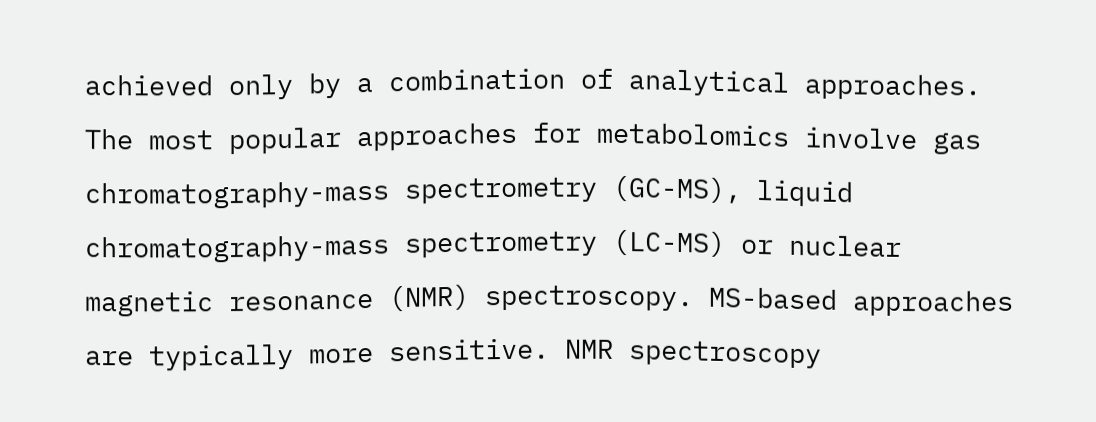achieved only by a combination of analytical approaches. The most popular approaches for metabolomics involve gas chromatography-mass spectrometry (GC-MS), liquid chromatography-mass spectrometry (LC-MS) or nuclear magnetic resonance (NMR) spectroscopy. MS-based approaches are typically more sensitive. NMR spectroscopy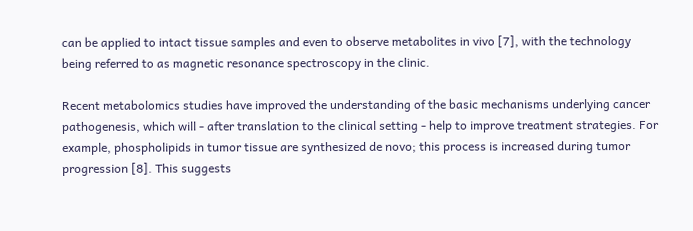can be applied to intact tissue samples and even to observe metabolites in vivo [7], with the technology being referred to as magnetic resonance spectroscopy in the clinic.

Recent metabolomics studies have improved the understanding of the basic mechanisms underlying cancer pathogenesis, which will - after translation to the clinical setting - help to improve treatment strategies. For example, phospholipids in tumor tissue are synthesized de novo; this process is increased during tumor progression [8]. This suggests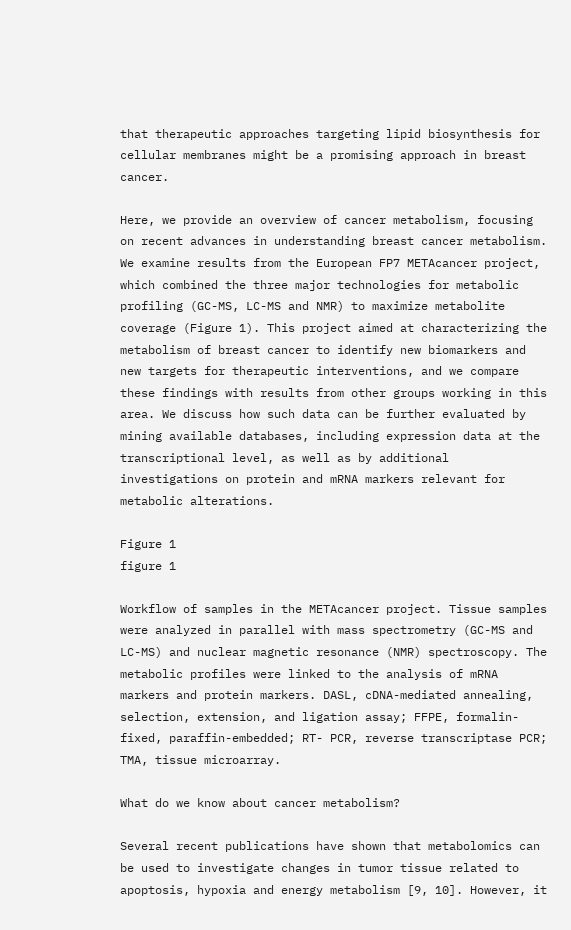that therapeutic approaches targeting lipid biosynthesis for cellular membranes might be a promising approach in breast cancer.

Here, we provide an overview of cancer metabolism, focusing on recent advances in understanding breast cancer metabolism. We examine results from the European FP7 METAcancer project, which combined the three major technologies for metabolic profiling (GC-MS, LC-MS and NMR) to maximize metabolite coverage (Figure 1). This project aimed at characterizing the metabolism of breast cancer to identify new biomarkers and new targets for therapeutic interventions, and we compare these findings with results from other groups working in this area. We discuss how such data can be further evaluated by mining available databases, including expression data at the transcriptional level, as well as by additional investigations on protein and mRNA markers relevant for metabolic alterations.

Figure 1
figure 1

Workflow of samples in the METAcancer project. Tissue samples were analyzed in parallel with mass spectrometry (GC-MS and LC-MS) and nuclear magnetic resonance (NMR) spectroscopy. The metabolic profiles were linked to the analysis of mRNA markers and protein markers. DASL, cDNA-mediated annealing, selection, extension, and ligation assay; FFPE, formalin-fixed, paraffin-embedded; RT- PCR, reverse transcriptase PCR; TMA, tissue microarray.

What do we know about cancer metabolism?

Several recent publications have shown that metabolomics can be used to investigate changes in tumor tissue related to apoptosis, hypoxia and energy metabolism [9, 10]. However, it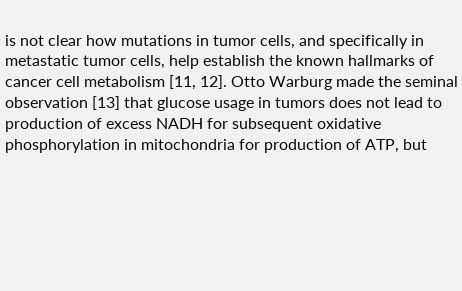is not clear how mutations in tumor cells, and specifically in metastatic tumor cells, help establish the known hallmarks of cancer cell metabolism [11, 12]. Otto Warburg made the seminal observation [13] that glucose usage in tumors does not lead to production of excess NADH for subsequent oxidative phosphorylation in mitochondria for production of ATP, but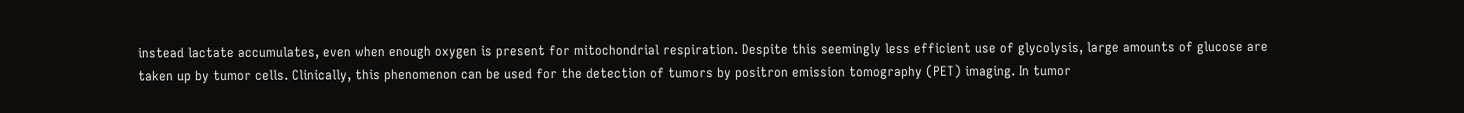instead lactate accumulates, even when enough oxygen is present for mitochondrial respiration. Despite this seemingly less efficient use of glycolysis, large amounts of glucose are taken up by tumor cells. Clinically, this phenomenon can be used for the detection of tumors by positron emission tomography (PET) imaging. In tumor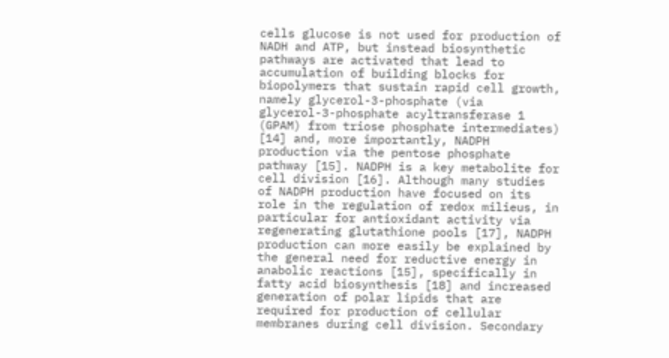cells glucose is not used for production of NADH and ATP, but instead biosynthetic pathways are activated that lead to accumulation of building blocks for biopolymers that sustain rapid cell growth, namely glycerol-3-phosphate (via glycerol-3-phosphate acyltransferase 1 (GPAM) from triose phosphate intermediates) [14] and, more importantly, NADPH production via the pentose phosphate pathway [15]. NADPH is a key metabolite for cell division [16]. Although many studies of NADPH production have focused on its role in the regulation of redox milieus, in particular for antioxidant activity via regenerating glutathione pools [17], NADPH production can more easily be explained by the general need for reductive energy in anabolic reactions [15], specifically in fatty acid biosynthesis [18] and increased generation of polar lipids that are required for production of cellular membranes during cell division. Secondary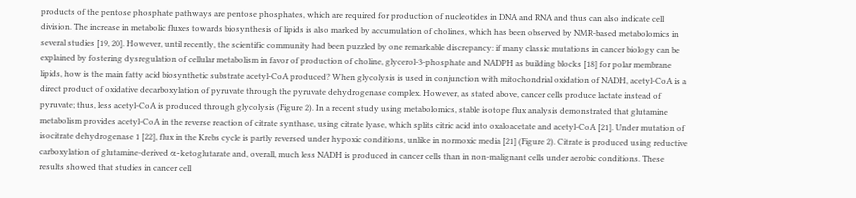products of the pentose phosphate pathways are pentose phosphates, which are required for production of nucleotides in DNA and RNA and thus can also indicate cell division. The increase in metabolic fluxes towards biosynthesis of lipids is also marked by accumulation of cholines, which has been observed by NMR-based metabolomics in several studies [19, 20]. However, until recently, the scientific community had been puzzled by one remarkable discrepancy: if many classic mutations in cancer biology can be explained by fostering dysregulation of cellular metabolism in favor of production of choline, glycerol-3-phosphate and NADPH as building blocks [18] for polar membrane lipids, how is the main fatty acid biosynthetic substrate acetyl-CoA produced? When glycolysis is used in conjunction with mitochondrial oxidation of NADH, acetyl-CoA is a direct product of oxidative decarboxylation of pyruvate through the pyruvate dehydrogenase complex. However, as stated above, cancer cells produce lactate instead of pyruvate; thus, less acetyl-CoA is produced through glycolysis (Figure 2). In a recent study using metabolomics, stable isotope flux analysis demonstrated that glutamine metabolism provides acetyl-CoA in the reverse reaction of citrate synthase, using citrate lyase, which splits citric acid into oxaloacetate and acetyl-CoA [21]. Under mutation of isocitrate dehydrogenase 1 [22], flux in the Krebs cycle is partly reversed under hypoxic conditions, unlike in normoxic media [21] (Figure 2). Citrate is produced using reductive carboxylation of glutamine-derived α-ketoglutarate and, overall, much less NADH is produced in cancer cells than in non-malignant cells under aerobic conditions. These results showed that studies in cancer cell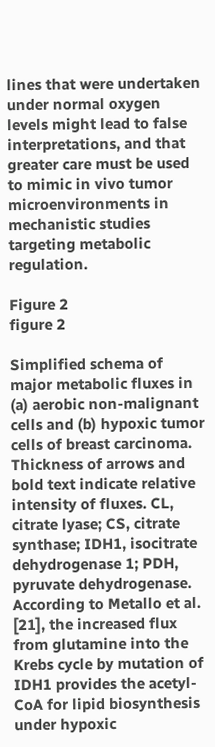lines that were undertaken under normal oxygen levels might lead to false interpretations, and that greater care must be used to mimic in vivo tumor microenvironments in mechanistic studies targeting metabolic regulation.

Figure 2
figure 2

Simplified schema of major metabolic fluxes in (a) aerobic non-malignant cells and (b) hypoxic tumor cells of breast carcinoma. Thickness of arrows and bold text indicate relative intensity of fluxes. CL, citrate lyase; CS, citrate synthase; IDH1, isocitrate dehydrogenase 1; PDH, pyruvate dehydrogenase. According to Metallo et al. [21], the increased flux from glutamine into the Krebs cycle by mutation of IDH1 provides the acetyl-CoA for lipid biosynthesis under hypoxic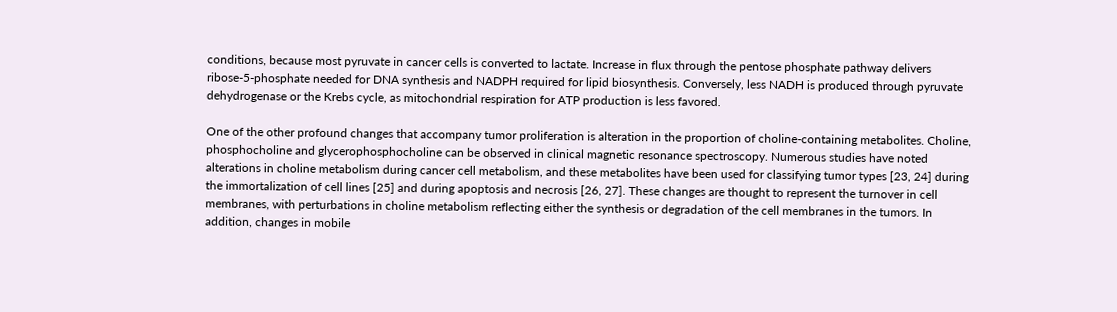conditions, because most pyruvate in cancer cells is converted to lactate. Increase in flux through the pentose phosphate pathway delivers ribose-5-phosphate needed for DNA synthesis and NADPH required for lipid biosynthesis. Conversely, less NADH is produced through pyruvate dehydrogenase or the Krebs cycle, as mitochondrial respiration for ATP production is less favored.

One of the other profound changes that accompany tumor proliferation is alteration in the proportion of choline-containing metabolites. Choline, phosphocholine and glycerophosphocholine can be observed in clinical magnetic resonance spectroscopy. Numerous studies have noted alterations in choline metabolism during cancer cell metabolism, and these metabolites have been used for classifying tumor types [23, 24] during the immortalization of cell lines [25] and during apoptosis and necrosis [26, 27]. These changes are thought to represent the turnover in cell membranes, with perturbations in choline metabolism reflecting either the synthesis or degradation of the cell membranes in the tumors. In addition, changes in mobile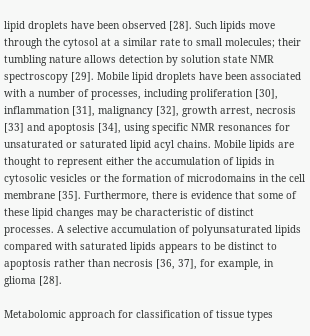lipid droplets have been observed [28]. Such lipids move through the cytosol at a similar rate to small molecules; their tumbling nature allows detection by solution state NMR spectroscopy [29]. Mobile lipid droplets have been associated with a number of processes, including proliferation [30], inflammation [31], malignancy [32], growth arrest, necrosis [33] and apoptosis [34], using specific NMR resonances for unsaturated or saturated lipid acyl chains. Mobile lipids are thought to represent either the accumulation of lipids in cytosolic vesicles or the formation of microdomains in the cell membrane [35]. Furthermore, there is evidence that some of these lipid changes may be characteristic of distinct processes. A selective accumulation of polyunsaturated lipids compared with saturated lipids appears to be distinct to apoptosis rather than necrosis [36, 37], for example, in glioma [28].

Metabolomic approach for classification of tissue types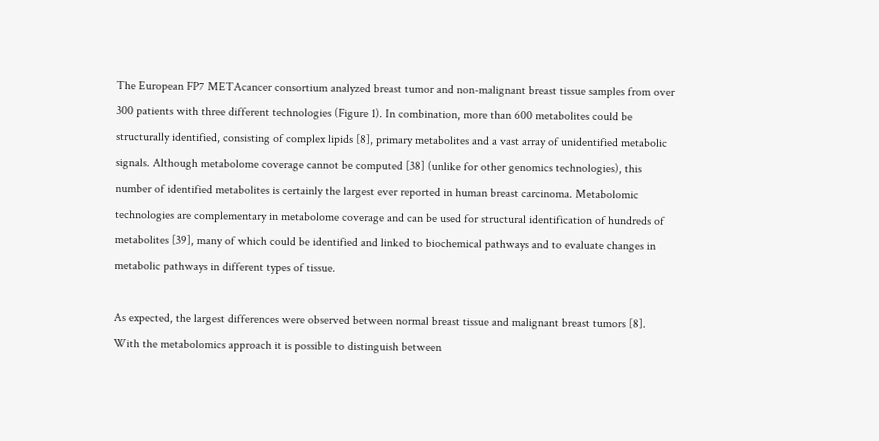The European FP7 METAcancer consortium analyzed breast tumor and non-malignant breast tissue samples from over 300 patients with three different technologies (Figure 1). In combination, more than 600 metabolites could be structurally identified, consisting of complex lipids [8], primary metabolites and a vast array of unidentified metabolic signals. Although metabolome coverage cannot be computed [38] (unlike for other genomics technologies), this number of identified metabolites is certainly the largest ever reported in human breast carcinoma. Metabolomic technologies are complementary in metabolome coverage and can be used for structural identification of hundreds of metabolites [39], many of which could be identified and linked to biochemical pathways and to evaluate changes in metabolic pathways in different types of tissue.

As expected, the largest differences were observed between normal breast tissue and malignant breast tumors [8]. With the metabolomics approach it is possible to distinguish between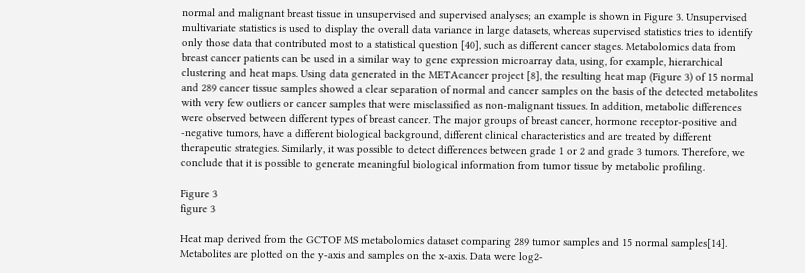normal and malignant breast tissue in unsupervised and supervised analyses; an example is shown in Figure 3. Unsupervised multivariate statistics is used to display the overall data variance in large datasets, whereas supervised statistics tries to identify only those data that contributed most to a statistical question [40], such as different cancer stages. Metabolomics data from breast cancer patients can be used in a similar way to gene expression microarray data, using, for example, hierarchical clustering and heat maps. Using data generated in the METAcancer project [8], the resulting heat map (Figure 3) of 15 normal and 289 cancer tissue samples showed a clear separation of normal and cancer samples on the basis of the detected metabolites with very few outliers or cancer samples that were misclassified as non-malignant tissues. In addition, metabolic differences were observed between different types of breast cancer. The major groups of breast cancer, hormone receptor-positive and -negative tumors, have a different biological background, different clinical characteristics and are treated by different therapeutic strategies. Similarly, it was possible to detect differences between grade 1 or 2 and grade 3 tumors. Therefore, we conclude that it is possible to generate meaningful biological information from tumor tissue by metabolic profiling.

Figure 3
figure 3

Heat map derived from the GCTOF MS metabolomics dataset comparing 289 tumor samples and 15 normal samples[14]. Metabolites are plotted on the y-axis and samples on the x-axis. Data were log2-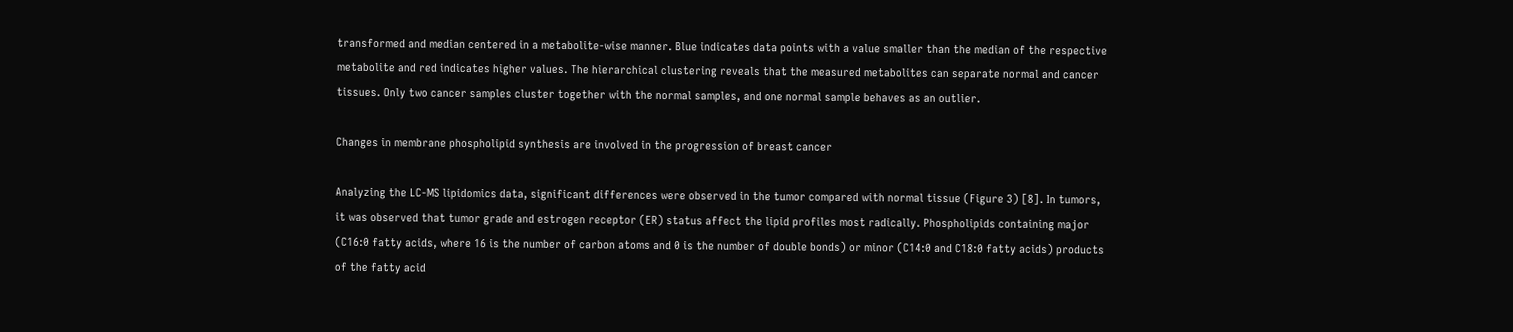transformed and median centered in a metabolite-wise manner. Blue indicates data points with a value smaller than the median of the respective metabolite and red indicates higher values. The hierarchical clustering reveals that the measured metabolites can separate normal and cancer tissues. Only two cancer samples cluster together with the normal samples, and one normal sample behaves as an outlier.

Changes in membrane phospholipid synthesis are involved in the progression of breast cancer

Analyzing the LC-MS lipidomics data, significant differences were observed in the tumor compared with normal tissue (Figure 3) [8]. In tumors, it was observed that tumor grade and estrogen receptor (ER) status affect the lipid profiles most radically. Phospholipids containing major (C16:0 fatty acids, where 16 is the number of carbon atoms and 0 is the number of double bonds) or minor (C14:0 and C18:0 fatty acids) products of the fatty acid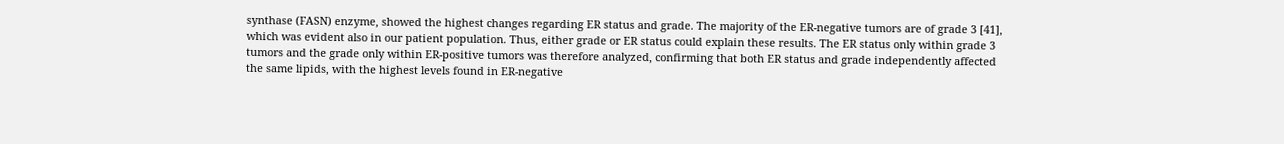synthase (FASN) enzyme, showed the highest changes regarding ER status and grade. The majority of the ER-negative tumors are of grade 3 [41], which was evident also in our patient population. Thus, either grade or ER status could explain these results. The ER status only within grade 3 tumors and the grade only within ER-positive tumors was therefore analyzed, confirming that both ER status and grade independently affected the same lipids, with the highest levels found in ER-negative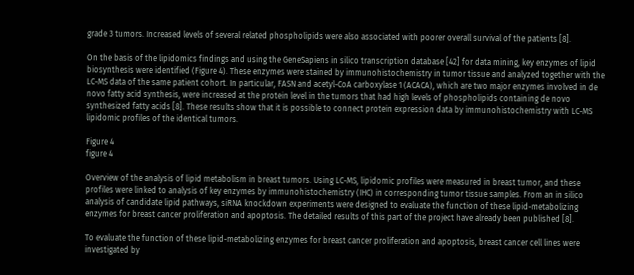grade 3 tumors. Increased levels of several related phospholipids were also associated with poorer overall survival of the patients [8].

On the basis of the lipidomics findings and using the GeneSapiens in silico transcription database [42] for data mining, key enzymes of lipid biosynthesis were identified (Figure 4). These enzymes were stained by immunohistochemistry in tumor tissue and analyzed together with the LC-MS data of the same patient cohort. In particular, FASN and acetyl-CoA carboxylase 1 (ACACA), which are two major enzymes involved in de novo fatty acid synthesis, were increased at the protein level in the tumors that had high levels of phospholipids containing de novo synthesized fatty acids [8]. These results show that it is possible to connect protein expression data by immunohistochemistry with LC-MS lipidomic profiles of the identical tumors.

Figure 4
figure 4

Overview of the analysis of lipid metabolism in breast tumors. Using LC-MS, lipidomic profiles were measured in breast tumor, and these profiles were linked to analysis of key enzymes by immunohistochemistry (IHC) in corresponding tumor tissue samples. From an in silico analysis of candidate lipid pathways, siRNA knockdown experiments were designed to evaluate the function of these lipid-metabolizing enzymes for breast cancer proliferation and apoptosis. The detailed results of this part of the project have already been published [8].

To evaluate the function of these lipid-metabolizing enzymes for breast cancer proliferation and apoptosis, breast cancer cell lines were investigated by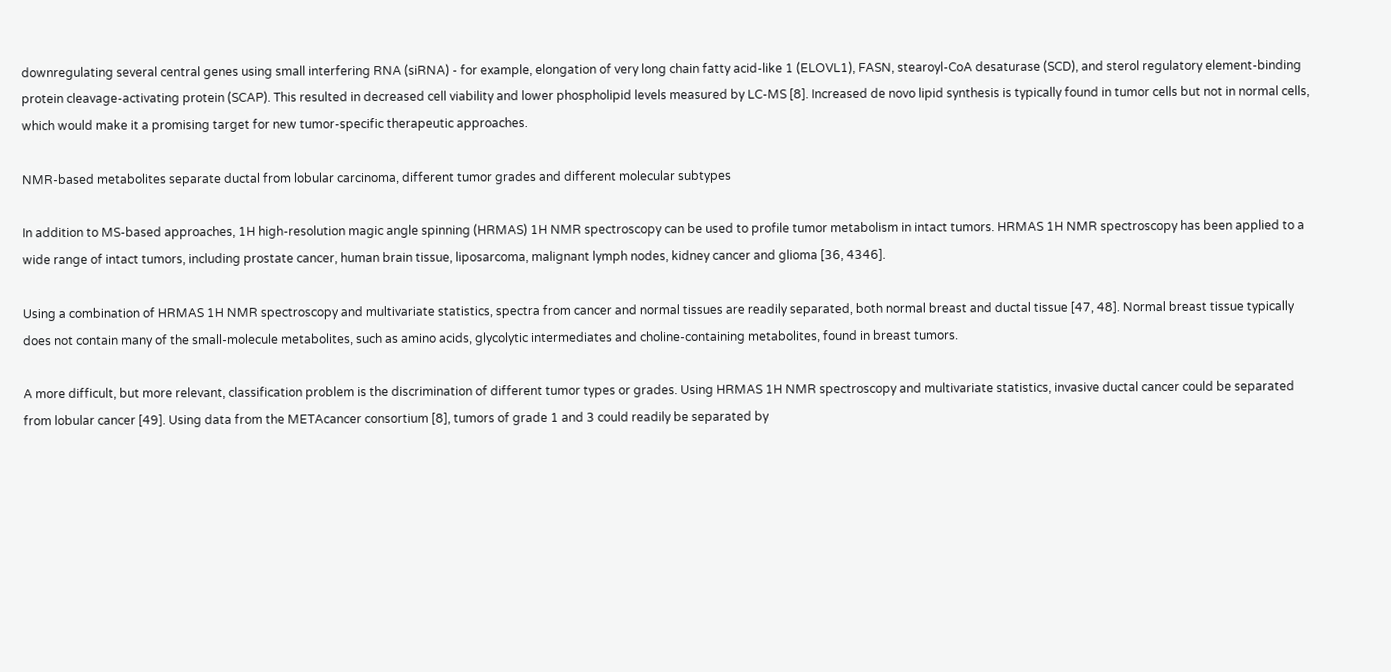downregulating several central genes using small interfering RNA (siRNA) - for example, elongation of very long chain fatty acid-like 1 (ELOVL1), FASN, stearoyl-CoA desaturase (SCD), and sterol regulatory element-binding protein cleavage-activating protein (SCAP). This resulted in decreased cell viability and lower phospholipid levels measured by LC-MS [8]. Increased de novo lipid synthesis is typically found in tumor cells but not in normal cells, which would make it a promising target for new tumor-specific therapeutic approaches.

NMR-based metabolites separate ductal from lobular carcinoma, different tumor grades and different molecular subtypes

In addition to MS-based approaches, 1H high-resolution magic angle spinning (HRMAS) 1H NMR spectroscopy can be used to profile tumor metabolism in intact tumors. HRMAS 1H NMR spectroscopy has been applied to a wide range of intact tumors, including prostate cancer, human brain tissue, liposarcoma, malignant lymph nodes, kidney cancer and glioma [36, 4346].

Using a combination of HRMAS 1H NMR spectroscopy and multivariate statistics, spectra from cancer and normal tissues are readily separated, both normal breast and ductal tissue [47, 48]. Normal breast tissue typically does not contain many of the small-molecule metabolites, such as amino acids, glycolytic intermediates and choline-containing metabolites, found in breast tumors.

A more difficult, but more relevant, classification problem is the discrimination of different tumor types or grades. Using HRMAS 1H NMR spectroscopy and multivariate statistics, invasive ductal cancer could be separated from lobular cancer [49]. Using data from the METAcancer consortium [8], tumors of grade 1 and 3 could readily be separated by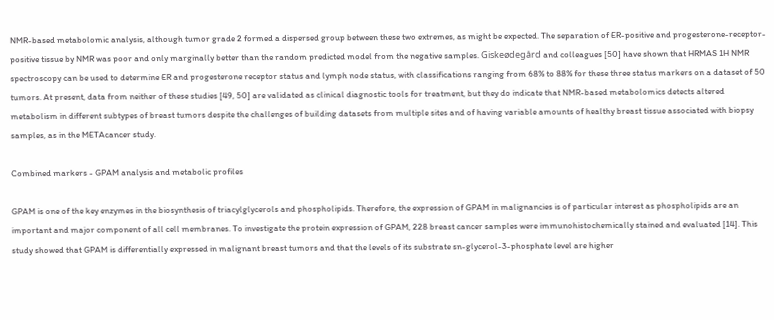NMR-based metabolomic analysis, although tumor grade 2 formed a dispersed group between these two extremes, as might be expected. The separation of ER-positive and progesterone-receptor-positive tissue by NMR was poor and only marginally better than the random predicted model from the negative samples. Giskeødegård and colleagues [50] have shown that HRMAS 1H NMR spectroscopy can be used to determine ER and progesterone receptor status and lymph node status, with classifications ranging from 68% to 88% for these three status markers on a dataset of 50 tumors. At present, data from neither of these studies [49, 50] are validated as clinical diagnostic tools for treatment, but they do indicate that NMR-based metabolomics detects altered metabolism in different subtypes of breast tumors despite the challenges of building datasets from multiple sites and of having variable amounts of healthy breast tissue associated with biopsy samples, as in the METAcancer study.

Combined markers - GPAM analysis and metabolic profiles

GPAM is one of the key enzymes in the biosynthesis of triacylglycerols and phospholipids. Therefore, the expression of GPAM in malignancies is of particular interest as phospholipids are an important and major component of all cell membranes. To investigate the protein expression of GPAM, 228 breast cancer samples were immunohistochemically stained and evaluated [14]. This study showed that GPAM is differentially expressed in malignant breast tumors and that the levels of its substrate sn-glycerol-3-phosphate level are higher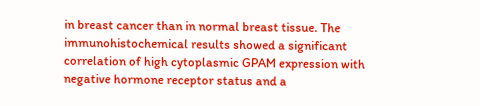in breast cancer than in normal breast tissue. The immunohistochemical results showed a significant correlation of high cytoplasmic GPAM expression with negative hormone receptor status and a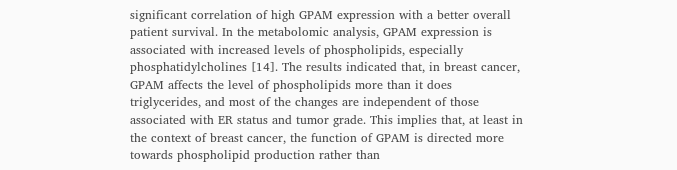significant correlation of high GPAM expression with a better overall patient survival. In the metabolomic analysis, GPAM expression is associated with increased levels of phospholipids, especially phosphatidylcholines [14]. The results indicated that, in breast cancer, GPAM affects the level of phospholipids more than it does triglycerides, and most of the changes are independent of those associated with ER status and tumor grade. This implies that, at least in the context of breast cancer, the function of GPAM is directed more towards phospholipid production rather than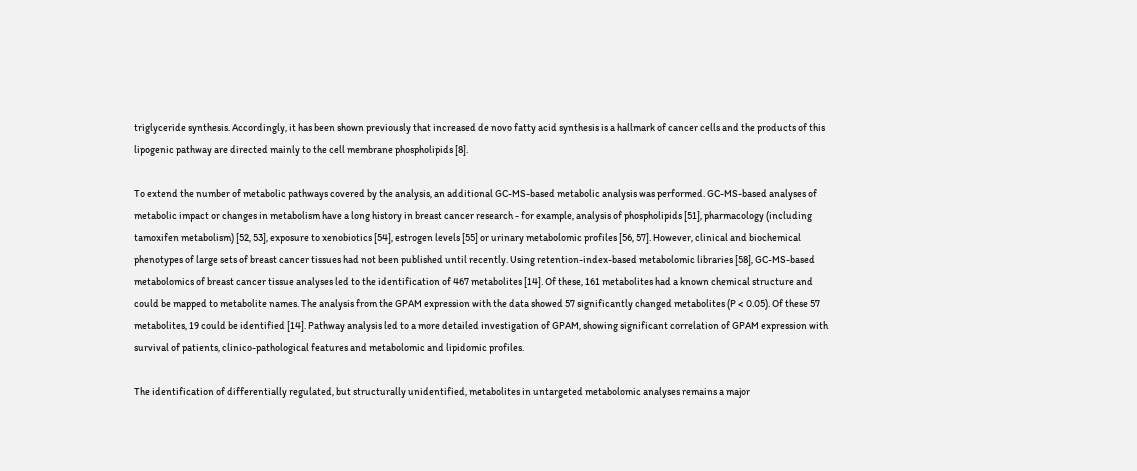triglyceride synthesis. Accordingly, it has been shown previously that increased de novo fatty acid synthesis is a hallmark of cancer cells and the products of this lipogenic pathway are directed mainly to the cell membrane phospholipids [8].

To extend the number of metabolic pathways covered by the analysis, an additional GC-MS-based metabolic analysis was performed. GC-MS-based analyses of metabolic impact or changes in metabolism have a long history in breast cancer research - for example, analysis of phospholipids [51], pharmacology (including tamoxifen metabolism) [52, 53], exposure to xenobiotics [54], estrogen levels [55] or urinary metabolomic profiles [56, 57]. However, clinical and biochemical phenotypes of large sets of breast cancer tissues had not been published until recently. Using retention-index-based metabolomic libraries [58], GC-MS-based metabolomics of breast cancer tissue analyses led to the identification of 467 metabolites [14]. Of these, 161 metabolites had a known chemical structure and could be mapped to metabolite names. The analysis from the GPAM expression with the data showed 57 significantly changed metabolites (P < 0.05). Of these 57 metabolites, 19 could be identified [14]. Pathway analysis led to a more detailed investigation of GPAM, showing significant correlation of GPAM expression with survival of patients, clinico-pathological features and metabolomic and lipidomic profiles.

The identification of differentially regulated, but structurally unidentified, metabolites in untargeted metabolomic analyses remains a major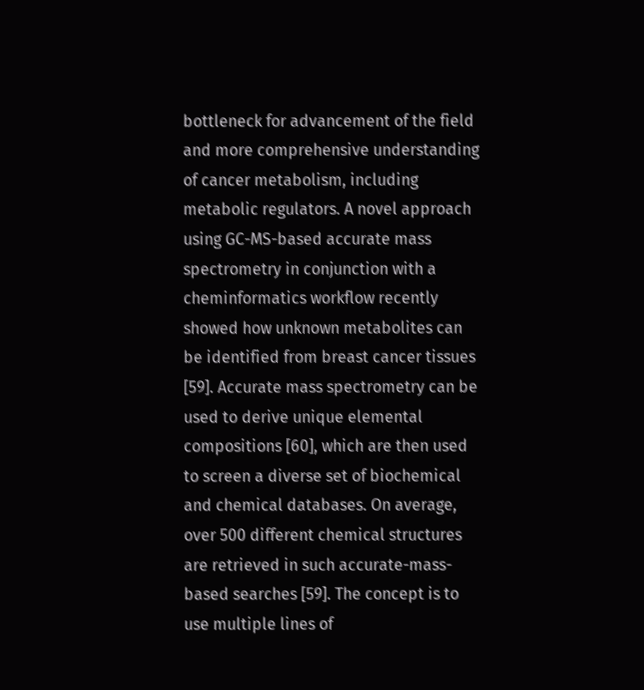bottleneck for advancement of the field and more comprehensive understanding of cancer metabolism, including metabolic regulators. A novel approach using GC-MS-based accurate mass spectrometry in conjunction with a cheminformatics workflow recently showed how unknown metabolites can be identified from breast cancer tissues [59]. Accurate mass spectrometry can be used to derive unique elemental compositions [60], which are then used to screen a diverse set of biochemical and chemical databases. On average, over 500 different chemical structures are retrieved in such accurate-mass-based searches [59]. The concept is to use multiple lines of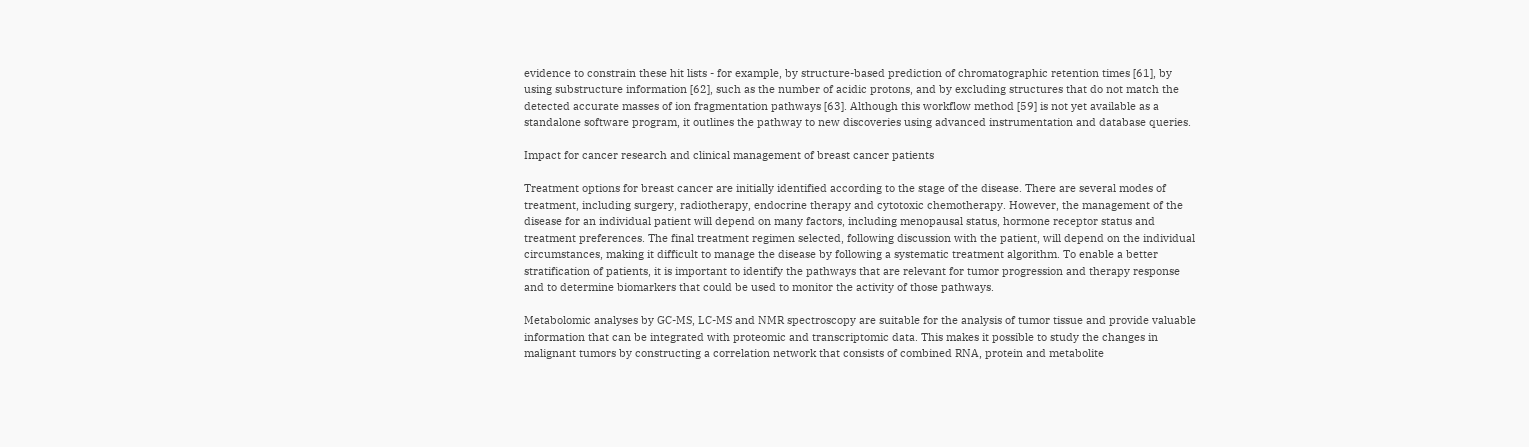evidence to constrain these hit lists - for example, by structure-based prediction of chromatographic retention times [61], by using substructure information [62], such as the number of acidic protons, and by excluding structures that do not match the detected accurate masses of ion fragmentation pathways [63]. Although this workflow method [59] is not yet available as a standalone software program, it outlines the pathway to new discoveries using advanced instrumentation and database queries.

Impact for cancer research and clinical management of breast cancer patients

Treatment options for breast cancer are initially identified according to the stage of the disease. There are several modes of treatment, including surgery, radiotherapy, endocrine therapy and cytotoxic chemotherapy. However, the management of the disease for an individual patient will depend on many factors, including menopausal status, hormone receptor status and treatment preferences. The final treatment regimen selected, following discussion with the patient, will depend on the individual circumstances, making it difficult to manage the disease by following a systematic treatment algorithm. To enable a better stratification of patients, it is important to identify the pathways that are relevant for tumor progression and therapy response and to determine biomarkers that could be used to monitor the activity of those pathways.

Metabolomic analyses by GC-MS, LC-MS and NMR spectroscopy are suitable for the analysis of tumor tissue and provide valuable information that can be integrated with proteomic and transcriptomic data. This makes it possible to study the changes in malignant tumors by constructing a correlation network that consists of combined RNA, protein and metabolite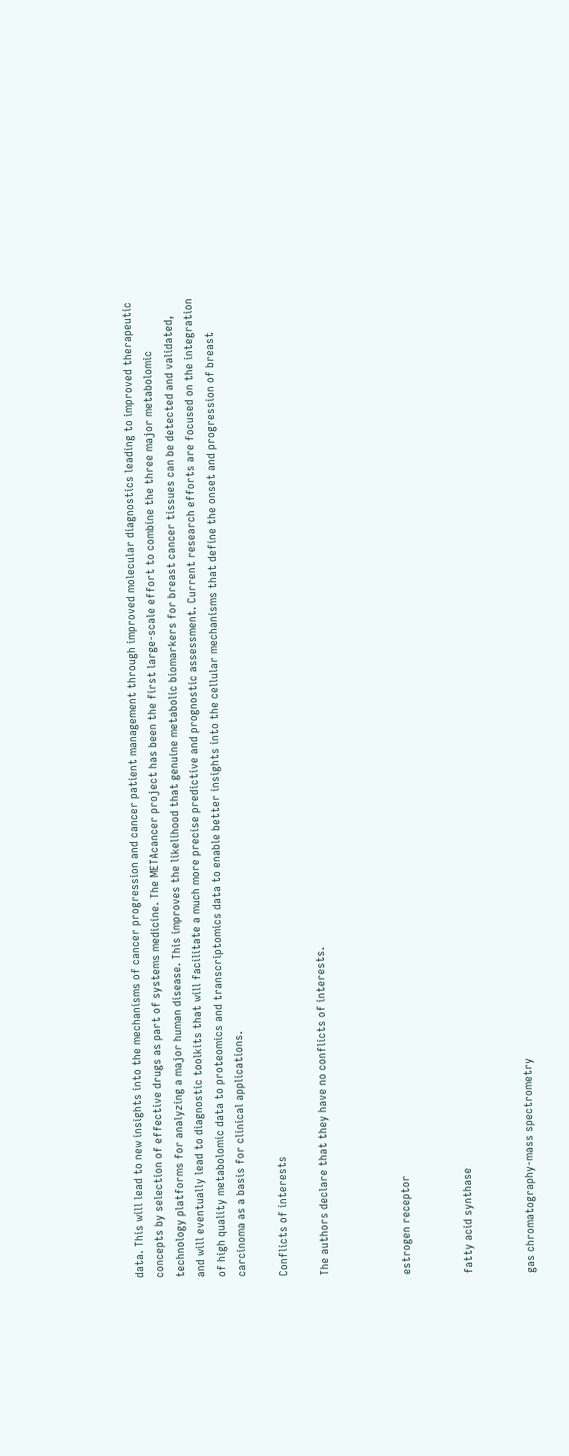data. This will lead to new insights into the mechanisms of cancer progression and cancer patient management through improved molecular diagnostics leading to improved therapeutic concepts by selection of effective drugs as part of systems medicine. The METAcancer project has been the first large-scale effort to combine the three major metabolomic technology platforms for analyzing a major human disease. This improves the likelihood that genuine metabolic biomarkers for breast cancer tissues can be detected and validated, and will eventually lead to diagnostic toolkits that will facilitate a much more precise predictive and prognostic assessment. Current research efforts are focused on the integration of high quality metabolomic data to proteomics and transcriptomics data to enable better insights into the cellular mechanisms that define the onset and progression of breast carcinoma as a basis for clinical applications.

Conflicts of interests

The authors declare that they have no conflicts of interests.



estrogen receptor


fatty acid synthase


gas chromatography-mass spectrometry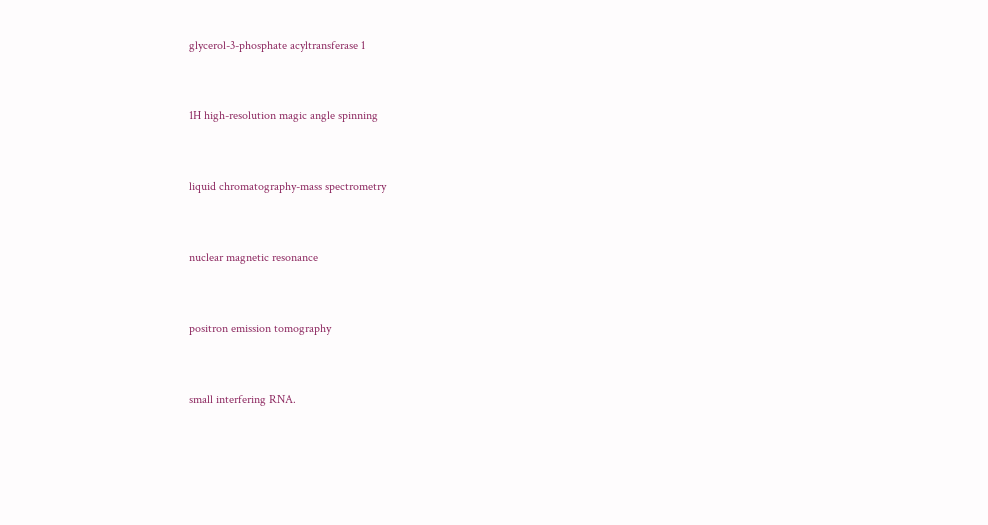glycerol-3-phosphate acyltransferase 1


1H high-resolution magic angle spinning


liquid chromatography-mass spectrometry


nuclear magnetic resonance


positron emission tomography


small interfering RNA.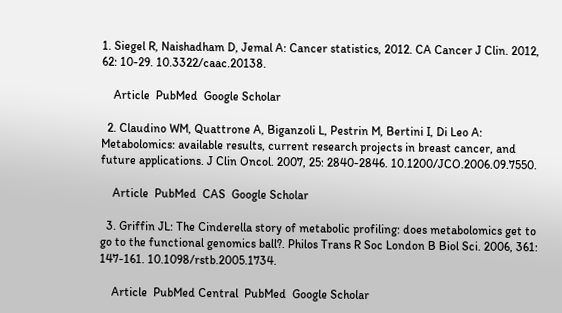1. Siegel R, Naishadham D, Jemal A: Cancer statistics, 2012. CA Cancer J Clin. 2012, 62: 10-29. 10.3322/caac.20138.

    Article  PubMed  Google Scholar

  2. Claudino WM, Quattrone A, Biganzoli L, Pestrin M, Bertini I, Di Leo A: Metabolomics: available results, current research projects in breast cancer, and future applications. J Clin Oncol. 2007, 25: 2840-2846. 10.1200/JCO.2006.09.7550.

    Article  PubMed  CAS  Google Scholar

  3. Griffin JL: The Cinderella story of metabolic profiling: does metabolomics get to go to the functional genomics ball?. Philos Trans R Soc London B Biol Sci. 2006, 361: 147-161. 10.1098/rstb.2005.1734.

    Article  PubMed Central  PubMed  Google Scholar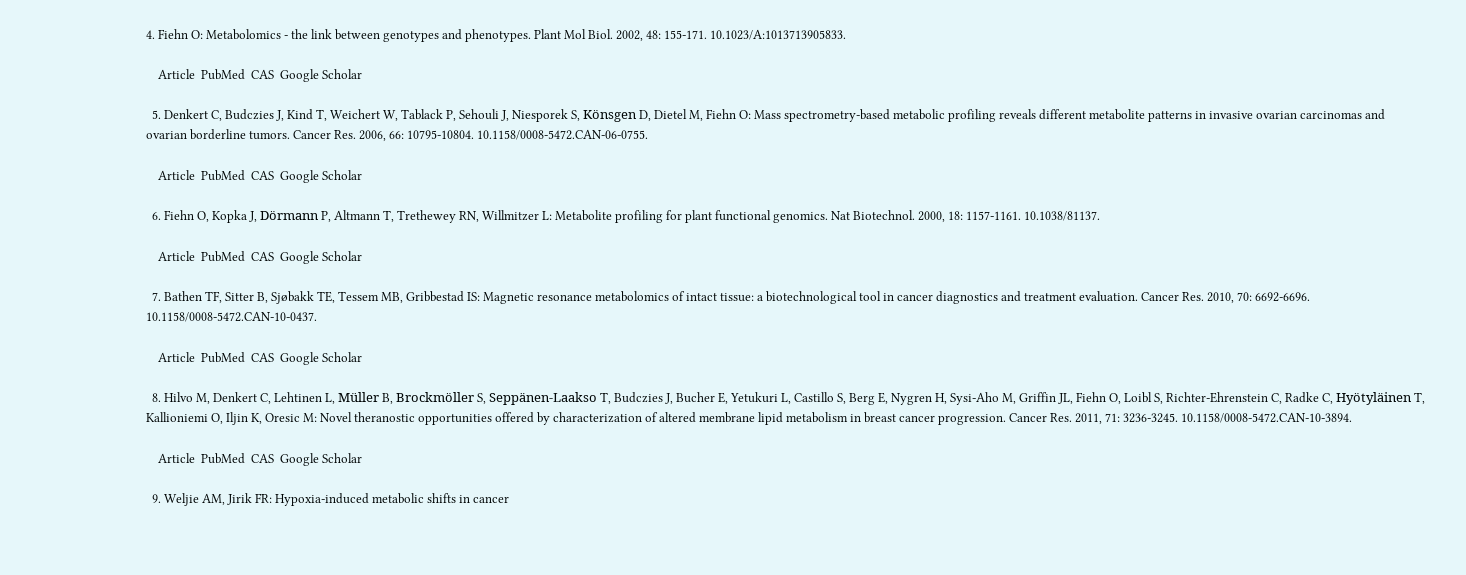4. Fiehn O: Metabolomics - the link between genotypes and phenotypes. Plant Mol Biol. 2002, 48: 155-171. 10.1023/A:1013713905833.

    Article  PubMed  CAS  Google Scholar

  5. Denkert C, Budczies J, Kind T, Weichert W, Tablack P, Sehouli J, Niesporek S, Könsgen D, Dietel M, Fiehn O: Mass spectrometry-based metabolic profiling reveals different metabolite patterns in invasive ovarian carcinomas and ovarian borderline tumors. Cancer Res. 2006, 66: 10795-10804. 10.1158/0008-5472.CAN-06-0755.

    Article  PubMed  CAS  Google Scholar

  6. Fiehn O, Kopka J, Dörmann P, Altmann T, Trethewey RN, Willmitzer L: Metabolite profiling for plant functional genomics. Nat Biotechnol. 2000, 18: 1157-1161. 10.1038/81137.

    Article  PubMed  CAS  Google Scholar

  7. Bathen TF, Sitter B, Sjøbakk TE, Tessem MB, Gribbestad IS: Magnetic resonance metabolomics of intact tissue: a biotechnological tool in cancer diagnostics and treatment evaluation. Cancer Res. 2010, 70: 6692-6696. 10.1158/0008-5472.CAN-10-0437.

    Article  PubMed  CAS  Google Scholar

  8. Hilvo M, Denkert C, Lehtinen L, Müller B, Brockmöller S, Seppänen-Laakso T, Budczies J, Bucher E, Yetukuri L, Castillo S, Berg E, Nygren H, Sysi-Aho M, Griffin JL, Fiehn O, Loibl S, Richter-Ehrenstein C, Radke C, Hyötyläinen T, Kallioniemi O, Iljin K, Oresic M: Novel theranostic opportunities offered by characterization of altered membrane lipid metabolism in breast cancer progression. Cancer Res. 2011, 71: 3236-3245. 10.1158/0008-5472.CAN-10-3894.

    Article  PubMed  CAS  Google Scholar

  9. Weljie AM, Jirik FR: Hypoxia-induced metabolic shifts in cancer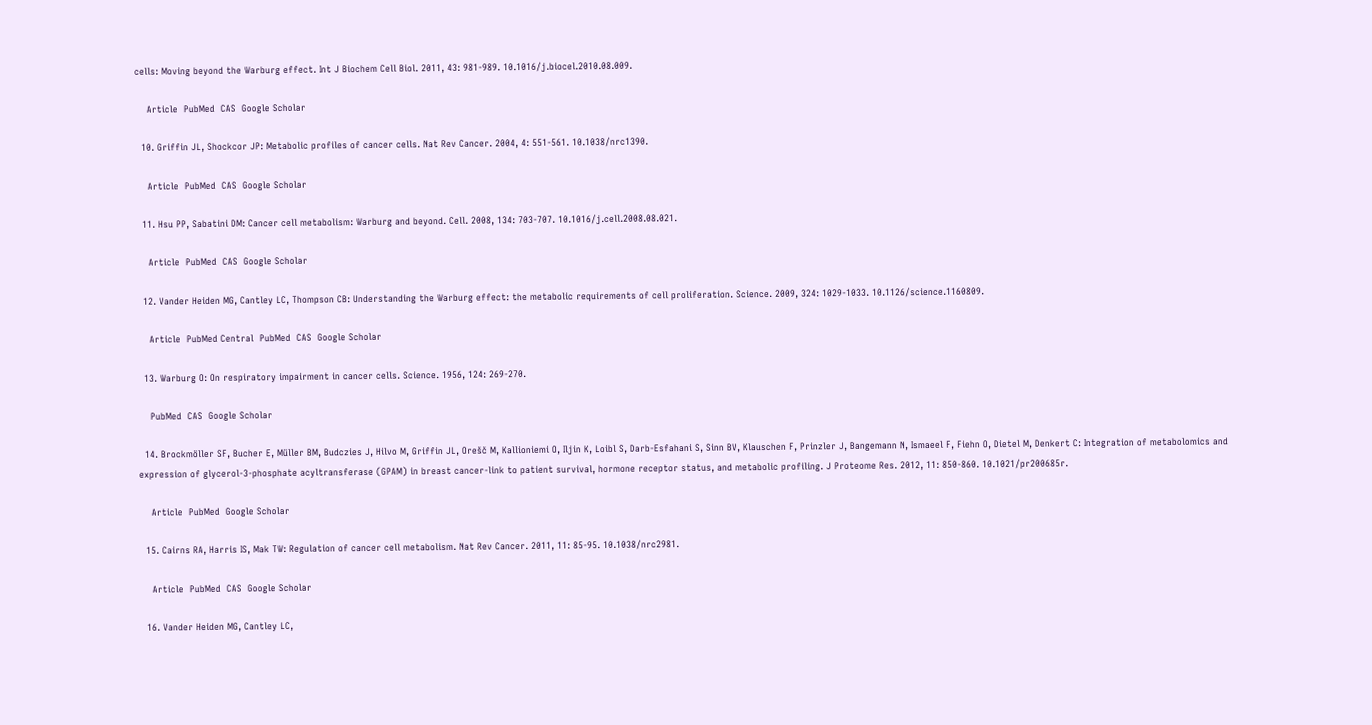cells: Moving beyond the Warburg effect. Int J Biochem Cell Biol. 2011, 43: 981-989. 10.1016/j.biocel.2010.08.009.

    Article  PubMed  CAS  Google Scholar

  10. Griffin JL, Shockcor JP: Metabolic profiles of cancer cells. Nat Rev Cancer. 2004, 4: 551-561. 10.1038/nrc1390.

    Article  PubMed  CAS  Google Scholar

  11. Hsu PP, Sabatini DM: Cancer cell metabolism: Warburg and beyond. Cell. 2008, 134: 703-707. 10.1016/j.cell.2008.08.021.

    Article  PubMed  CAS  Google Scholar

  12. Vander Heiden MG, Cantley LC, Thompson CB: Understanding the Warburg effect: the metabolic requirements of cell proliferation. Science. 2009, 324: 1029-1033. 10.1126/science.1160809.

    Article  PubMed Central  PubMed  CAS  Google Scholar

  13. Warburg O: On respiratory impairment in cancer cells. Science. 1956, 124: 269-270.

    PubMed  CAS  Google Scholar

  14. Brockmöller SF, Bucher E, Müller BM, Budczies J, Hilvo M, Griffin JL, Orešč M, Kallioniemi O, Iljin K, Loibl S, Darb-Esfahani S, Sinn BV, Klauschen F, Prinzler J, Bangemann N, Ismaeel F, Fiehn O, Dietel M, Denkert C: Integration of metabolomics and expression of glycerol-3-phosphate acyltransferase (GPAM) in breast cancer-link to patient survival, hormone receptor status, and metabolic profiling. J Proteome Res. 2012, 11: 850-860. 10.1021/pr200685r.

    Article  PubMed  Google Scholar

  15. Cairns RA, Harris IS, Mak TW: Regulation of cancer cell metabolism. Nat Rev Cancer. 2011, 11: 85-95. 10.1038/nrc2981.

    Article  PubMed  CAS  Google Scholar

  16. Vander Heiden MG, Cantley LC,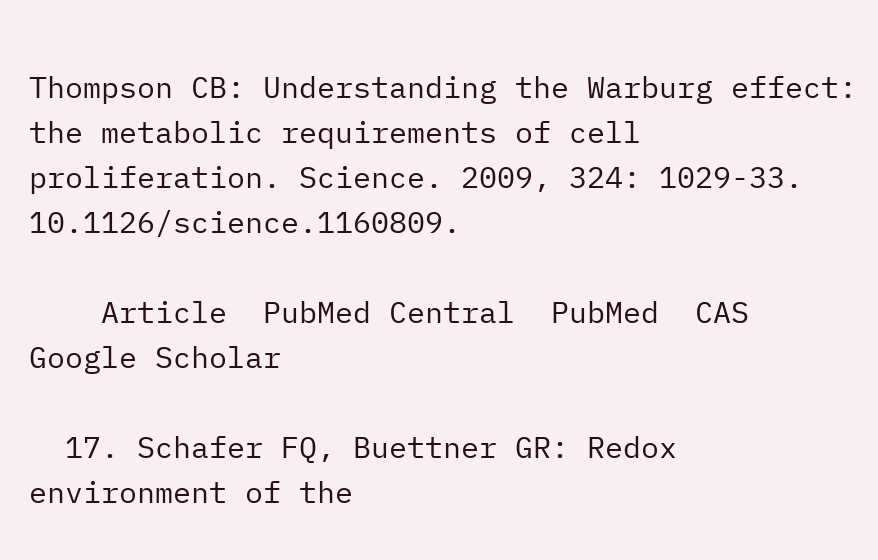Thompson CB: Understanding the Warburg effect: the metabolic requirements of cell proliferation. Science. 2009, 324: 1029-33. 10.1126/science.1160809.

    Article  PubMed Central  PubMed  CAS  Google Scholar

  17. Schafer FQ, Buettner GR: Redox environment of the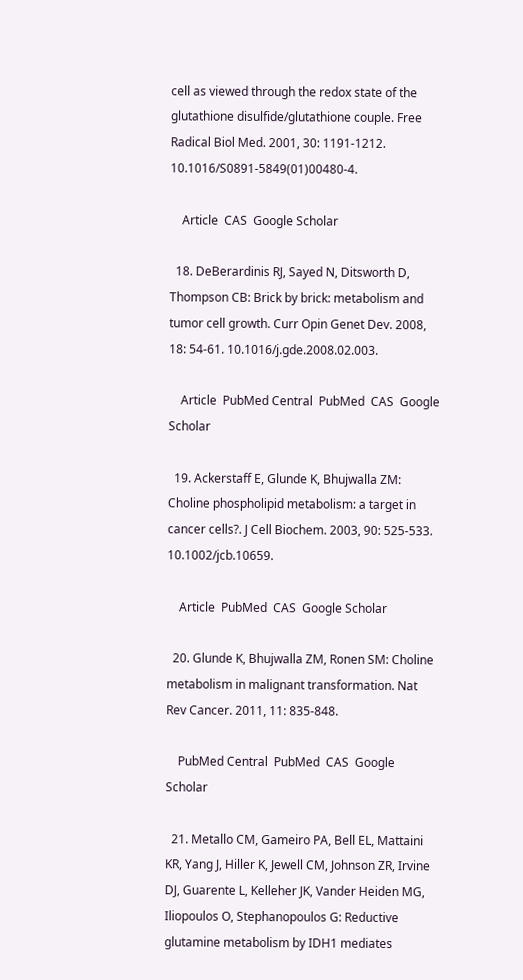cell as viewed through the redox state of the glutathione disulfide/glutathione couple. Free Radical Biol Med. 2001, 30: 1191-1212. 10.1016/S0891-5849(01)00480-4.

    Article  CAS  Google Scholar

  18. DeBerardinis RJ, Sayed N, Ditsworth D, Thompson CB: Brick by brick: metabolism and tumor cell growth. Curr Opin Genet Dev. 2008, 18: 54-61. 10.1016/j.gde.2008.02.003.

    Article  PubMed Central  PubMed  CAS  Google Scholar

  19. Ackerstaff E, Glunde K, Bhujwalla ZM: Choline phospholipid metabolism: a target in cancer cells?. J Cell Biochem. 2003, 90: 525-533. 10.1002/jcb.10659.

    Article  PubMed  CAS  Google Scholar

  20. Glunde K, Bhujwalla ZM, Ronen SM: Choline metabolism in malignant transformation. Nat Rev Cancer. 2011, 11: 835-848.

    PubMed Central  PubMed  CAS  Google Scholar

  21. Metallo CM, Gameiro PA, Bell EL, Mattaini KR, Yang J, Hiller K, Jewell CM, Johnson ZR, Irvine DJ, Guarente L, Kelleher JK, Vander Heiden MG, Iliopoulos O, Stephanopoulos G: Reductive glutamine metabolism by IDH1 mediates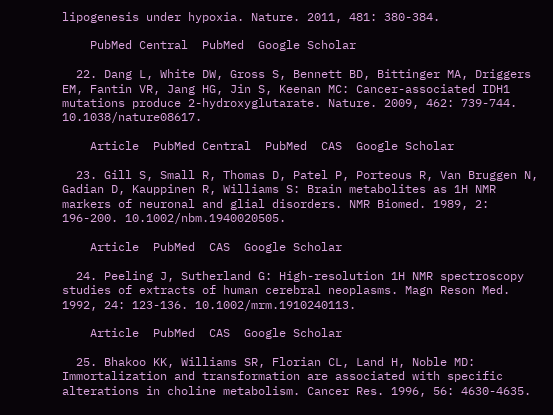lipogenesis under hypoxia. Nature. 2011, 481: 380-384.

    PubMed Central  PubMed  Google Scholar

  22. Dang L, White DW, Gross S, Bennett BD, Bittinger MA, Driggers EM, Fantin VR, Jang HG, Jin S, Keenan MC: Cancer-associated IDH1 mutations produce 2-hydroxyglutarate. Nature. 2009, 462: 739-744. 10.1038/nature08617.

    Article  PubMed Central  PubMed  CAS  Google Scholar

  23. Gill S, Small R, Thomas D, Patel P, Porteous R, Van Bruggen N, Gadian D, Kauppinen R, Williams S: Brain metabolites as 1H NMR markers of neuronal and glial disorders. NMR Biomed. 1989, 2: 196-200. 10.1002/nbm.1940020505.

    Article  PubMed  CAS  Google Scholar

  24. Peeling J, Sutherland G: High-resolution 1H NMR spectroscopy studies of extracts of human cerebral neoplasms. Magn Reson Med. 1992, 24: 123-136. 10.1002/mrm.1910240113.

    Article  PubMed  CAS  Google Scholar

  25. Bhakoo KK, Williams SR, Florian CL, Land H, Noble MD: Immortalization and transformation are associated with specific alterations in choline metabolism. Cancer Res. 1996, 56: 4630-4635.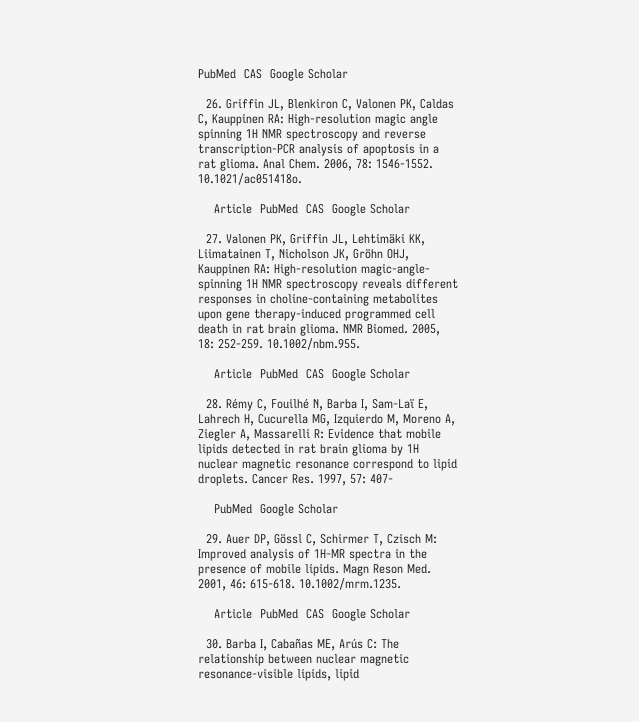PubMed  CAS  Google Scholar

  26. Griffin JL, Blenkiron C, Valonen PK, Caldas C, Kauppinen RA: High-resolution magic angle spinning 1H NMR spectroscopy and reverse transcription-PCR analysis of apoptosis in a rat glioma. Anal Chem. 2006, 78: 1546-1552. 10.1021/ac051418o.

    Article  PubMed  CAS  Google Scholar

  27. Valonen PK, Griffin JL, Lehtimäki KK, Liimatainen T, Nicholson JK, Gröhn OHJ, Kauppinen RA: High-resolution magic-angle-spinning 1H NMR spectroscopy reveals different responses in choline-containing metabolites upon gene therapy-induced programmed cell death in rat brain glioma. NMR Biomed. 2005, 18: 252-259. 10.1002/nbm.955.

    Article  PubMed  CAS  Google Scholar

  28. Rémy C, Fouilhé N, Barba I, Sam-Laï E, Lahrech H, Cucurella MG, Izquierdo M, Moreno A, Ziegler A, Massarelli R: Evidence that mobile lipids detected in rat brain glioma by 1H nuclear magnetic resonance correspond to lipid droplets. Cancer Res. 1997, 57: 407-

    PubMed  Google Scholar

  29. Auer DP, Gössl C, Schirmer T, Czisch M: Improved analysis of 1H-MR spectra in the presence of mobile lipids. Magn Reson Med. 2001, 46: 615-618. 10.1002/mrm.1235.

    Article  PubMed  CAS  Google Scholar

  30. Barba I, Cabañas ME, Arús C: The relationship between nuclear magnetic resonance-visible lipids, lipid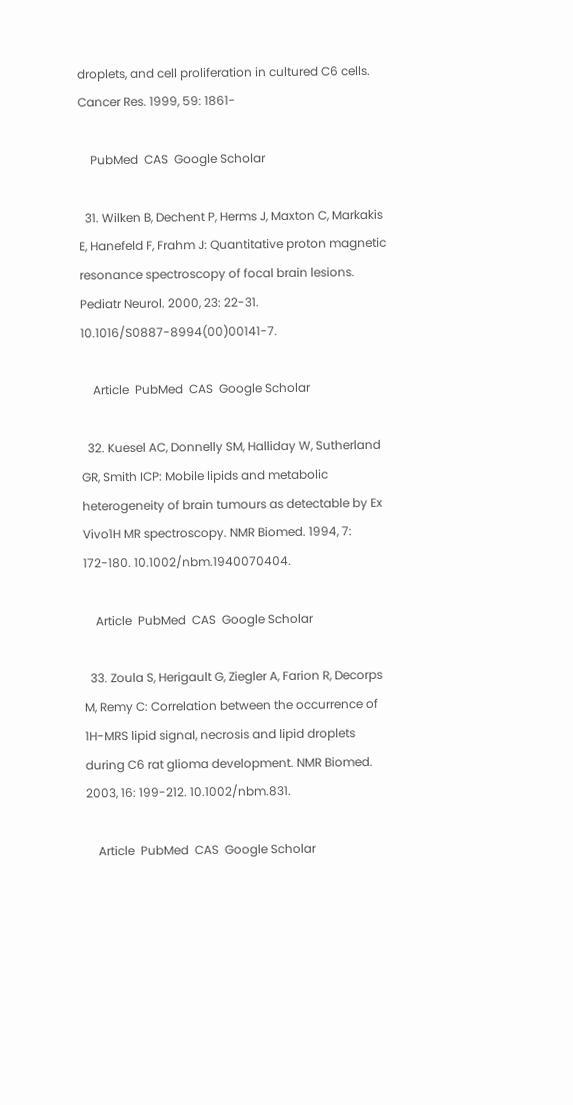droplets, and cell proliferation in cultured C6 cells. Cancer Res. 1999, 59: 1861-

    PubMed  CAS  Google Scholar

  31. Wilken B, Dechent P, Herms J, Maxton C, Markakis E, Hanefeld F, Frahm J: Quantitative proton magnetic resonance spectroscopy of focal brain lesions. Pediatr Neurol. 2000, 23: 22-31. 10.1016/S0887-8994(00)00141-7.

    Article  PubMed  CAS  Google Scholar

  32. Kuesel AC, Donnelly SM, Halliday W, Sutherland GR, Smith ICP: Mobile lipids and metabolic heterogeneity of brain tumours as detectable by Ex Vivo1H MR spectroscopy. NMR Biomed. 1994, 7: 172-180. 10.1002/nbm.1940070404.

    Article  PubMed  CAS  Google Scholar

  33. Zoula S, Herigault G, Ziegler A, Farion R, Decorps M, Remy C: Correlation between the occurrence of 1H-MRS lipid signal, necrosis and lipid droplets during C6 rat glioma development. NMR Biomed. 2003, 16: 199-212. 10.1002/nbm.831.

    Article  PubMed  CAS  Google Scholar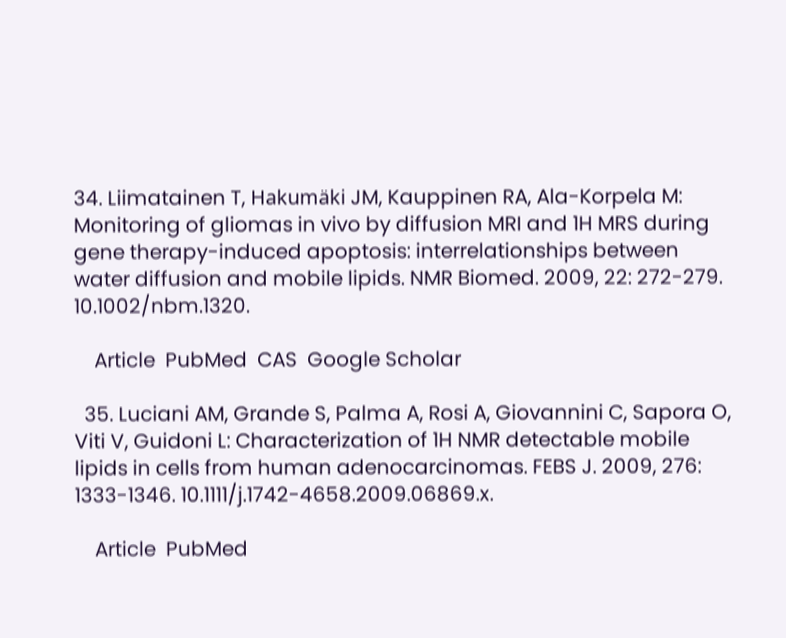34. Liimatainen T, Hakumäki JM, Kauppinen RA, Ala-Korpela M: Monitoring of gliomas in vivo by diffusion MRI and 1H MRS during gene therapy-induced apoptosis: interrelationships between water diffusion and mobile lipids. NMR Biomed. 2009, 22: 272-279. 10.1002/nbm.1320.

    Article  PubMed  CAS  Google Scholar

  35. Luciani AM, Grande S, Palma A, Rosi A, Giovannini C, Sapora O, Viti V, Guidoni L: Characterization of 1H NMR detectable mobile lipids in cells from human adenocarcinomas. FEBS J. 2009, 276: 1333-1346. 10.1111/j.1742-4658.2009.06869.x.

    Article  PubMed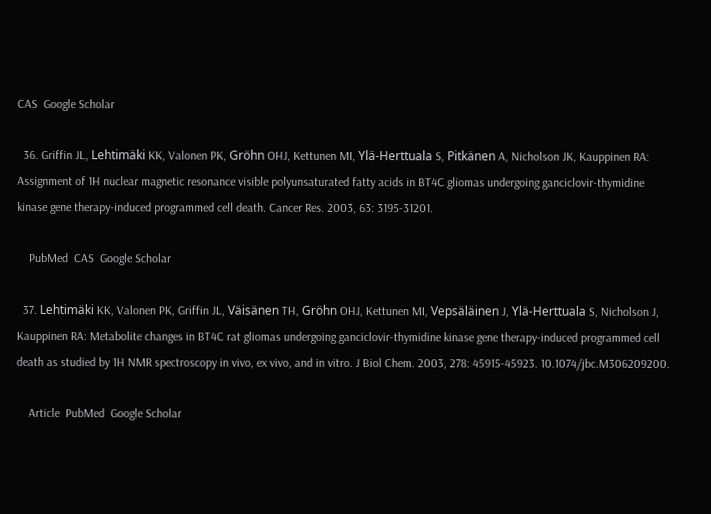CAS  Google Scholar

  36. Griffin JL, Lehtimäki KK, Valonen PK, Gröhn OHJ, Kettunen MI, Ylä-Herttuala S, Pitkänen A, Nicholson JK, Kauppinen RA: Assignment of 1H nuclear magnetic resonance visible polyunsaturated fatty acids in BT4C gliomas undergoing ganciclovir-thymidine kinase gene therapy-induced programmed cell death. Cancer Res. 2003, 63: 3195-31201.

    PubMed  CAS  Google Scholar

  37. Lehtimäki KK, Valonen PK, Griffin JL, Väisänen TH, Gröhn OHJ, Kettunen MI, Vepsäläinen J, Ylä-Herttuala S, Nicholson J, Kauppinen RA: Metabolite changes in BT4C rat gliomas undergoing ganciclovir-thymidine kinase gene therapy-induced programmed cell death as studied by 1H NMR spectroscopy in vivo, ex vivo, and in vitro. J Biol Chem. 2003, 278: 45915-45923. 10.1074/jbc.M306209200.

    Article  PubMed  Google Scholar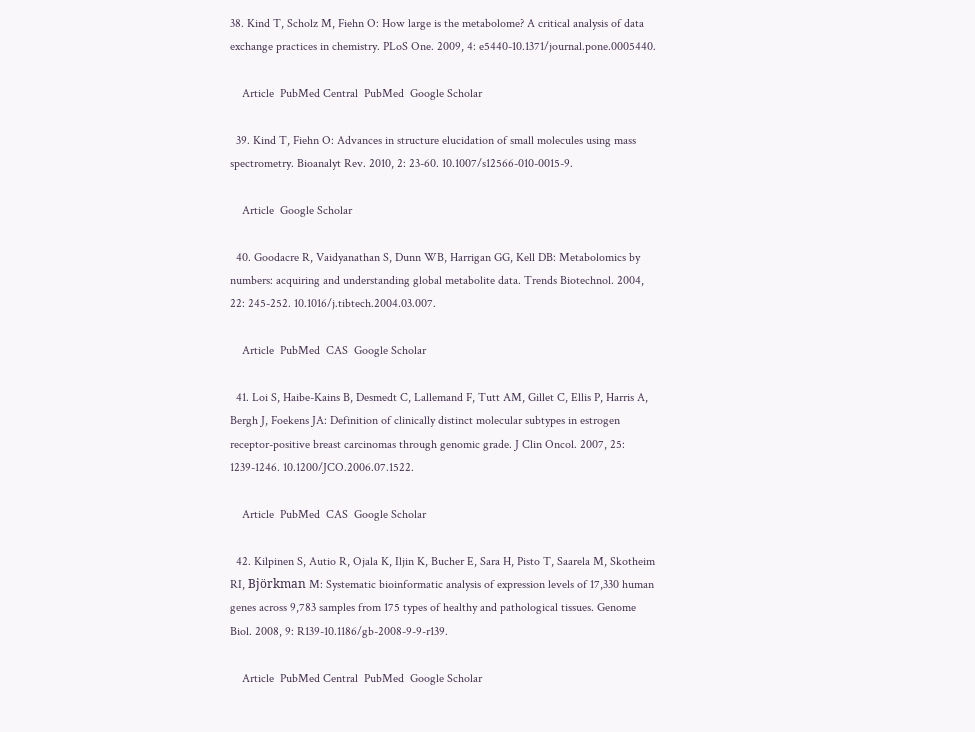38. Kind T, Scholz M, Fiehn O: How large is the metabolome? A critical analysis of data exchange practices in chemistry. PLoS One. 2009, 4: e5440-10.1371/journal.pone.0005440.

    Article  PubMed Central  PubMed  Google Scholar

  39. Kind T, Fiehn O: Advances in structure elucidation of small molecules using mass spectrometry. Bioanalyt Rev. 2010, 2: 23-60. 10.1007/s12566-010-0015-9.

    Article  Google Scholar

  40. Goodacre R, Vaidyanathan S, Dunn WB, Harrigan GG, Kell DB: Metabolomics by numbers: acquiring and understanding global metabolite data. Trends Biotechnol. 2004, 22: 245-252. 10.1016/j.tibtech.2004.03.007.

    Article  PubMed  CAS  Google Scholar

  41. Loi S, Haibe-Kains B, Desmedt C, Lallemand F, Tutt AM, Gillet C, Ellis P, Harris A, Bergh J, Foekens JA: Definition of clinically distinct molecular subtypes in estrogen receptor-positive breast carcinomas through genomic grade. J Clin Oncol. 2007, 25: 1239-1246. 10.1200/JCO.2006.07.1522.

    Article  PubMed  CAS  Google Scholar

  42. Kilpinen S, Autio R, Ojala K, Iljin K, Bucher E, Sara H, Pisto T, Saarela M, Skotheim RI, Björkman M: Systematic bioinformatic analysis of expression levels of 17,330 human genes across 9,783 samples from 175 types of healthy and pathological tissues. Genome Biol. 2008, 9: R139-10.1186/gb-2008-9-9-r139.

    Article  PubMed Central  PubMed  Google Scholar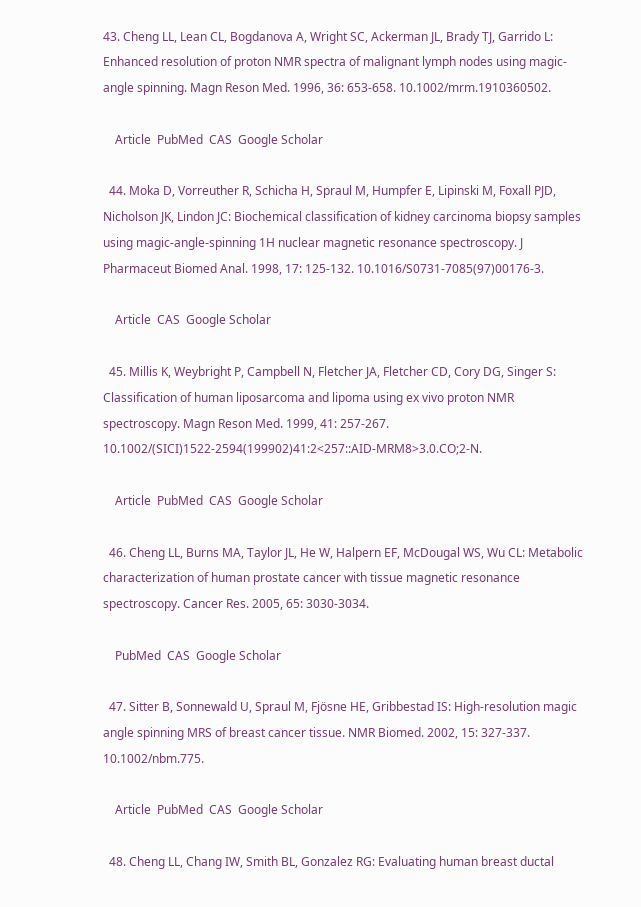43. Cheng LL, Lean CL, Bogdanova A, Wright SC, Ackerman JL, Brady TJ, Garrido L: Enhanced resolution of proton NMR spectra of malignant lymph nodes using magic-angle spinning. Magn Reson Med. 1996, 36: 653-658. 10.1002/mrm.1910360502.

    Article  PubMed  CAS  Google Scholar

  44. Moka D, Vorreuther R, Schicha H, Spraul M, Humpfer E, Lipinski M, Foxall PJD, Nicholson JK, Lindon JC: Biochemical classification of kidney carcinoma biopsy samples using magic-angle-spinning 1H nuclear magnetic resonance spectroscopy. J Pharmaceut Biomed Anal. 1998, 17: 125-132. 10.1016/S0731-7085(97)00176-3.

    Article  CAS  Google Scholar

  45. Millis K, Weybright P, Campbell N, Fletcher JA, Fletcher CD, Cory DG, Singer S: Classification of human liposarcoma and lipoma using ex vivo proton NMR spectroscopy. Magn Reson Med. 1999, 41: 257-267. 10.1002/(SICI)1522-2594(199902)41:2<257::AID-MRM8>3.0.CO;2-N.

    Article  PubMed  CAS  Google Scholar

  46. Cheng LL, Burns MA, Taylor JL, He W, Halpern EF, McDougal WS, Wu CL: Metabolic characterization of human prostate cancer with tissue magnetic resonance spectroscopy. Cancer Res. 2005, 65: 3030-3034.

    PubMed  CAS  Google Scholar

  47. Sitter B, Sonnewald U, Spraul M, Fjösne HE, Gribbestad IS: High-resolution magic angle spinning MRS of breast cancer tissue. NMR Biomed. 2002, 15: 327-337. 10.1002/nbm.775.

    Article  PubMed  CAS  Google Scholar

  48. Cheng LL, Chang IW, Smith BL, Gonzalez RG: Evaluating human breast ductal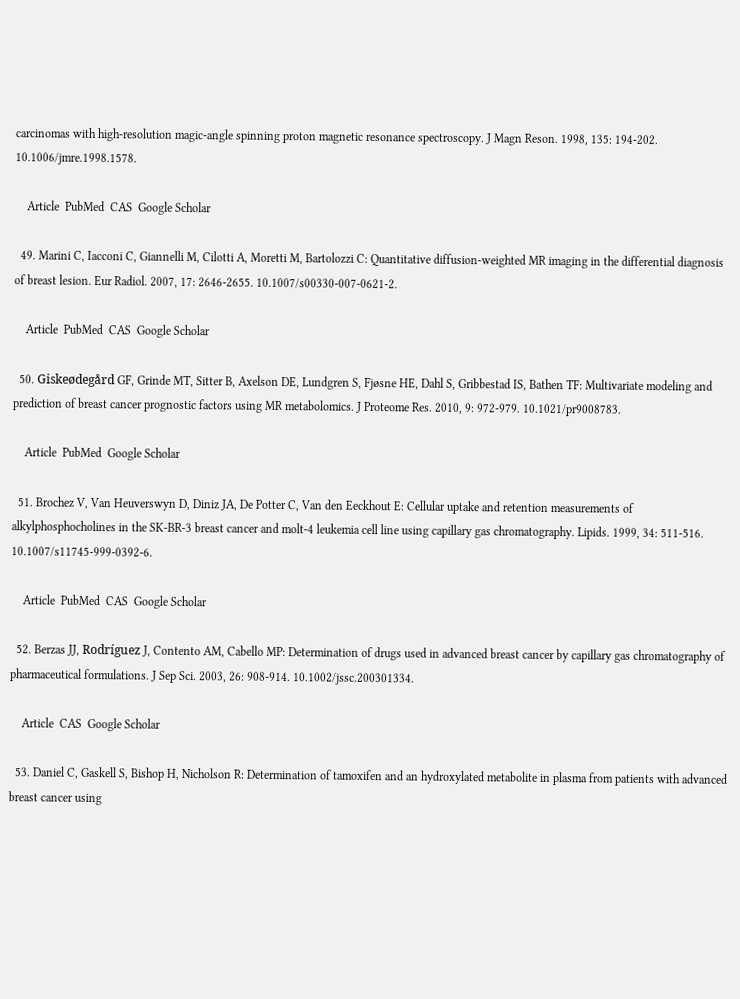carcinomas with high-resolution magic-angle spinning proton magnetic resonance spectroscopy. J Magn Reson. 1998, 135: 194-202. 10.1006/jmre.1998.1578.

    Article  PubMed  CAS  Google Scholar

  49. Marini C, Iacconi C, Giannelli M, Cilotti A, Moretti M, Bartolozzi C: Quantitative diffusion-weighted MR imaging in the differential diagnosis of breast lesion. Eur Radiol. 2007, 17: 2646-2655. 10.1007/s00330-007-0621-2.

    Article  PubMed  CAS  Google Scholar

  50. Giskeødegård GF, Grinde MT, Sitter B, Axelson DE, Lundgren S, Fjøsne HE, Dahl S, Gribbestad IS, Bathen TF: Multivariate modeling and prediction of breast cancer prognostic factors using MR metabolomics. J Proteome Res. 2010, 9: 972-979. 10.1021/pr9008783.

    Article  PubMed  Google Scholar

  51. Brochez V, Van Heuverswyn D, Diniz JA, De Potter C, Van den Eeckhout E: Cellular uptake and retention measurements of alkylphosphocholines in the SK-BR-3 breast cancer and molt-4 leukemia cell line using capillary gas chromatography. Lipids. 1999, 34: 511-516. 10.1007/s11745-999-0392-6.

    Article  PubMed  CAS  Google Scholar

  52. Berzas JJ, Rodríguez J, Contento AM, Cabello MP: Determination of drugs used in advanced breast cancer by capillary gas chromatography of pharmaceutical formulations. J Sep Sci. 2003, 26: 908-914. 10.1002/jssc.200301334.

    Article  CAS  Google Scholar

  53. Daniel C, Gaskell S, Bishop H, Nicholson R: Determination of tamoxifen and an hydroxylated metabolite in plasma from patients with advanced breast cancer using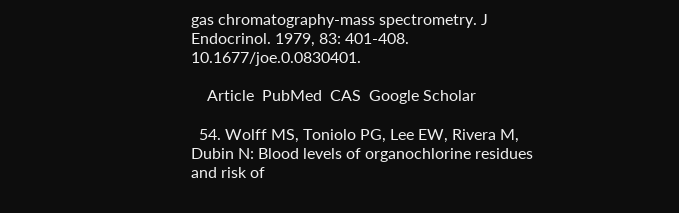gas chromatography-mass spectrometry. J Endocrinol. 1979, 83: 401-408. 10.1677/joe.0.0830401.

    Article  PubMed  CAS  Google Scholar

  54. Wolff MS, Toniolo PG, Lee EW, Rivera M, Dubin N: Blood levels of organochlorine residues and risk of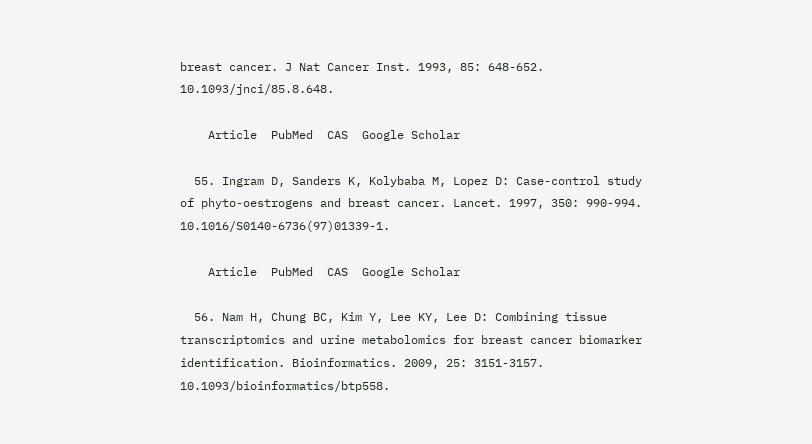breast cancer. J Nat Cancer Inst. 1993, 85: 648-652. 10.1093/jnci/85.8.648.

    Article  PubMed  CAS  Google Scholar

  55. Ingram D, Sanders K, Kolybaba M, Lopez D: Case-control study of phyto-oestrogens and breast cancer. Lancet. 1997, 350: 990-994. 10.1016/S0140-6736(97)01339-1.

    Article  PubMed  CAS  Google Scholar

  56. Nam H, Chung BC, Kim Y, Lee KY, Lee D: Combining tissue transcriptomics and urine metabolomics for breast cancer biomarker identification. Bioinformatics. 2009, 25: 3151-3157. 10.1093/bioinformatics/btp558.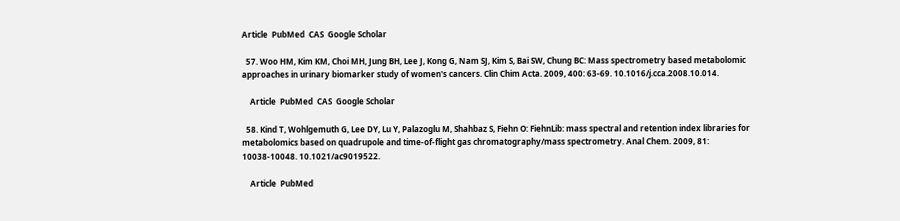Article  PubMed  CAS  Google Scholar

  57. Woo HM, Kim KM, Choi MH, Jung BH, Lee J, Kong G, Nam SJ, Kim S, Bai SW, Chung BC: Mass spectrometry based metabolomic approaches in urinary biomarker study of women's cancers. Clin Chim Acta. 2009, 400: 63-69. 10.1016/j.cca.2008.10.014.

    Article  PubMed  CAS  Google Scholar

  58. Kind T, Wohlgemuth G, Lee DY, Lu Y, Palazoglu M, Shahbaz S, Fiehn O: FiehnLib: mass spectral and retention index libraries for metabolomics based on quadrupole and time-of-flight gas chromatography/mass spectrometry. Anal Chem. 2009, 81: 10038-10048. 10.1021/ac9019522.

    Article  PubMed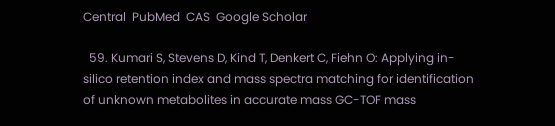Central  PubMed  CAS  Google Scholar

  59. Kumari S, Stevens D, Kind T, Denkert C, Fiehn O: Applying in-silico retention index and mass spectra matching for identification of unknown metabolites in accurate mass GC-TOF mass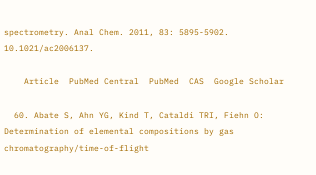spectrometry. Anal Chem. 2011, 83: 5895-5902. 10.1021/ac2006137.

    Article  PubMed Central  PubMed  CAS  Google Scholar

  60. Abate S, Ahn YG, Kind T, Cataldi TRI, Fiehn O: Determination of elemental compositions by gas chromatography/time-of-flight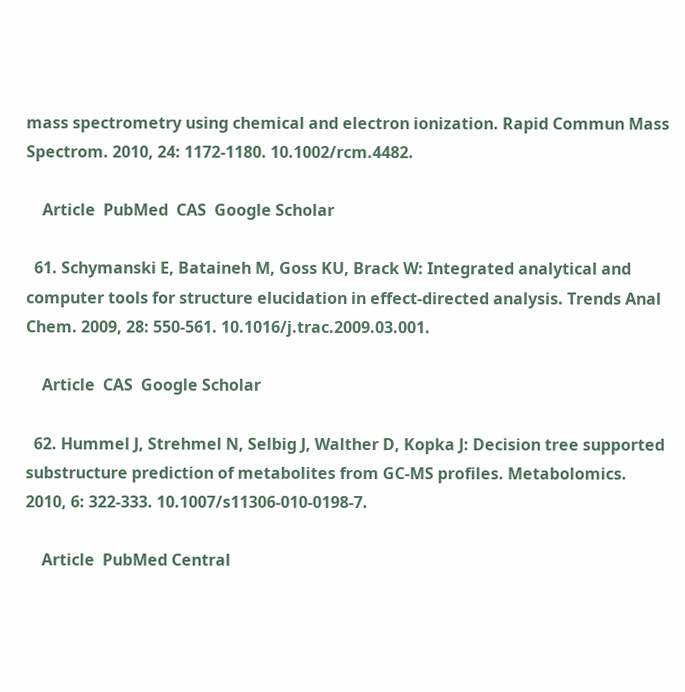mass spectrometry using chemical and electron ionization. Rapid Commun Mass Spectrom. 2010, 24: 1172-1180. 10.1002/rcm.4482.

    Article  PubMed  CAS  Google Scholar

  61. Schymanski E, Bataineh M, Goss KU, Brack W: Integrated analytical and computer tools for structure elucidation in effect-directed analysis. Trends Anal Chem. 2009, 28: 550-561. 10.1016/j.trac.2009.03.001.

    Article  CAS  Google Scholar

  62. Hummel J, Strehmel N, Selbig J, Walther D, Kopka J: Decision tree supported substructure prediction of metabolites from GC-MS profiles. Metabolomics. 2010, 6: 322-333. 10.1007/s11306-010-0198-7.

    Article  PubMed Central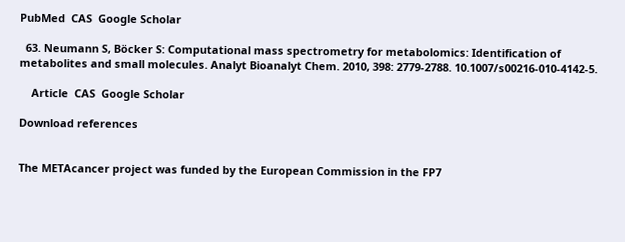PubMed  CAS  Google Scholar

  63. Neumann S, Böcker S: Computational mass spectrometry for metabolomics: Identification of metabolites and small molecules. Analyt Bioanalyt Chem. 2010, 398: 2779-2788. 10.1007/s00216-010-4142-5.

    Article  CAS  Google Scholar

Download references


The METAcancer project was funded by the European Commission in the FP7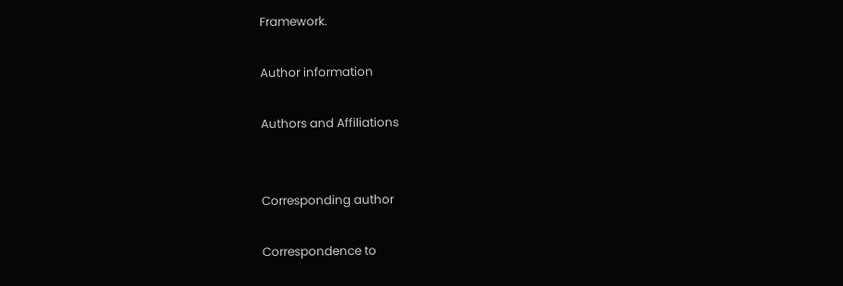Framework.

Author information

Authors and Affiliations


Corresponding author

Correspondence to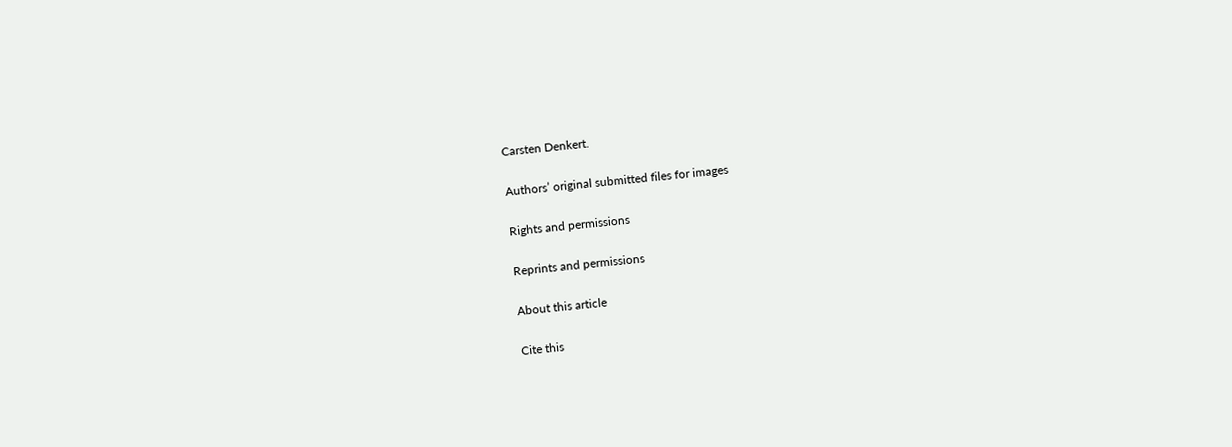Carsten Denkert.

Authors’ original submitted files for images

Rights and permissions

Reprints and permissions

About this article

Cite this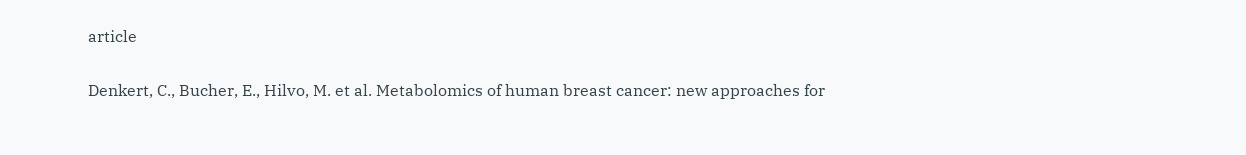article

Denkert, C., Bucher, E., Hilvo, M. et al. Metabolomics of human breast cancer: new approaches for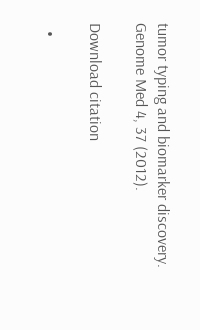tumor typing and biomarker discovery. Genome Med 4, 37 (2012).

Download citation

  •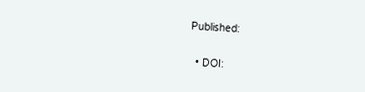Published:

  • DOI: